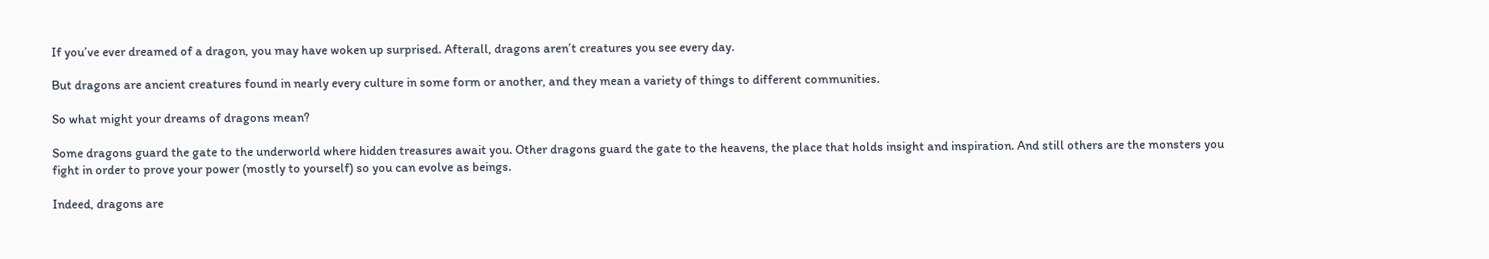If you’ve ever dreamed of a dragon, you may have woken up surprised. Afterall, dragons aren’t creatures you see every day.

But dragons are ancient creatures found in nearly every culture in some form or another, and they mean a variety of things to different communities.

So what might your dreams of dragons mean?

Some dragons guard the gate to the underworld where hidden treasures await you. Other dragons guard the gate to the heavens, the place that holds insight and inspiration. And still others are the monsters you fight in order to prove your power (mostly to yourself) so you can evolve as beings.

Indeed, dragons are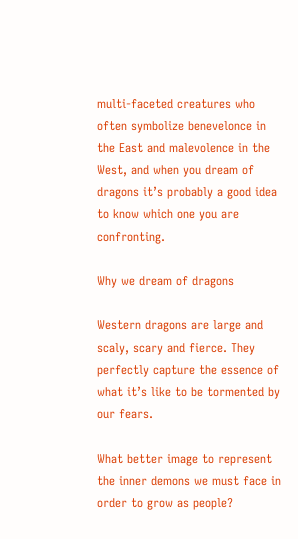multi-faceted creatures who often symbolize benevelonce in the East and malevolence in the West, and when you dream of dragons it’s probably a good idea to know which one you are confronting.

Why we dream of dragons

Western dragons are large and scaly, scary and fierce. They perfectly capture the essence of what it’s like to be tormented by our fears.

What better image to represent the inner demons we must face in order to grow as people?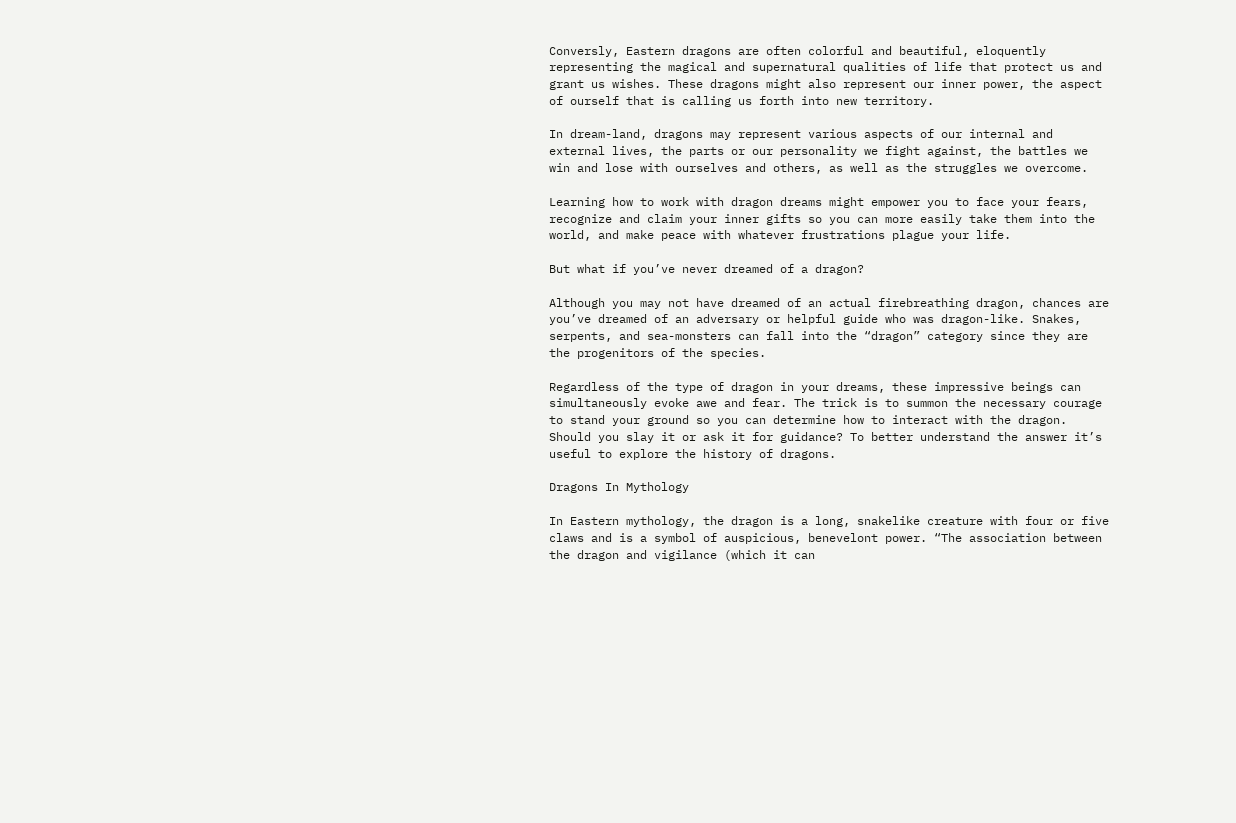Conversly, Eastern dragons are often colorful and beautiful, eloquently representing the magical and supernatural qualities of life that protect us and grant us wishes. These dragons might also represent our inner power, the aspect of ourself that is calling us forth into new territory.

In dream-land, dragons may represent various aspects of our internal and external lives, the parts or our personality we fight against, the battles we win and lose with ourselves and others, as well as the struggles we overcome.

Learning how to work with dragon dreams might empower you to face your fears, recognize and claim your inner gifts so you can more easily take them into the world, and make peace with whatever frustrations plague your life.

But what if you’ve never dreamed of a dragon?

Although you may not have dreamed of an actual firebreathing dragon, chances are you’ve dreamed of an adversary or helpful guide who was dragon-like. Snakes, serpents, and sea-monsters can fall into the “dragon” category since they are the progenitors of the species.

Regardless of the type of dragon in your dreams, these impressive beings can simultaneously evoke awe and fear. The trick is to summon the necessary courage to stand your ground so you can determine how to interact with the dragon. Should you slay it or ask it for guidance? To better understand the answer it’s useful to explore the history of dragons.

Dragons In Mythology

In Eastern mythology, the dragon is a long, snakelike creature with four or five claws and is a symbol of auspicious, benevelont power. “The association between the dragon and vigilance (which it can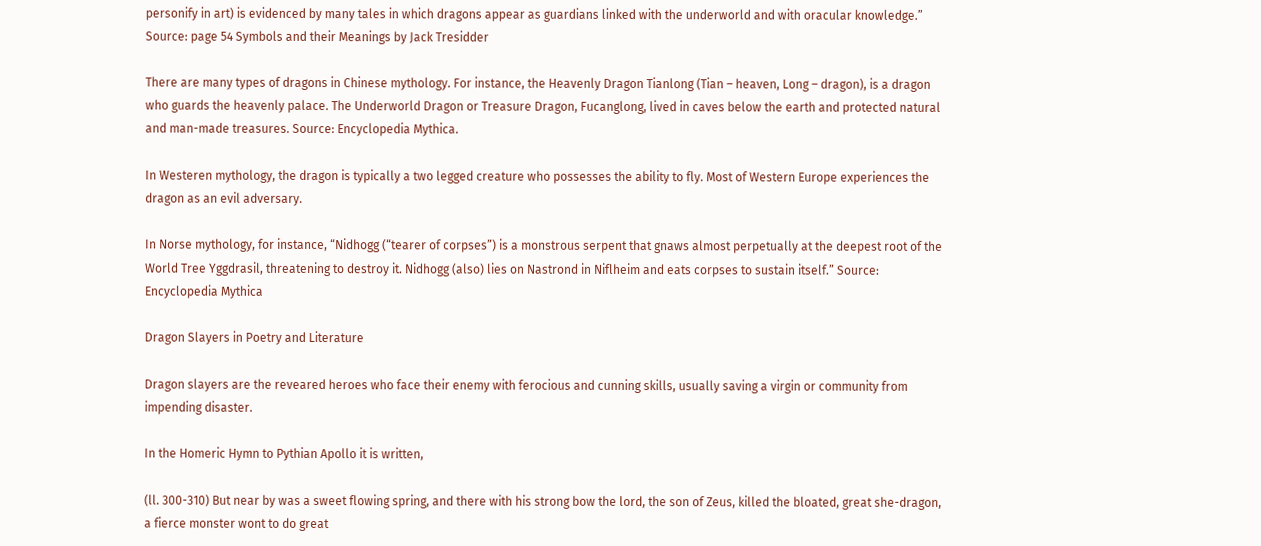personify in art) is evidenced by many tales in which dragons appear as guardians linked with the underworld and with oracular knowledge.” Source: page 54 Symbols and their Meanings by Jack Tresidder

There are many types of dragons in Chinese mythology. For instance, the Heavenly Dragon Tianlong (Tian – heaven, Long – dragon), is a dragon who guards the heavenly palace. The Underworld Dragon or Treasure Dragon, Fucanglong, lived in caves below the earth and protected natural and man-made treasures. Source: Encyclopedia Mythica.

In Westeren mythology, the dragon is typically a two legged creature who possesses the ability to fly. Most of Western Europe experiences the dragon as an evil adversary.

In Norse mythology, for instance, “Nidhogg (“tearer of corpses”) is a monstrous serpent that gnaws almost perpetually at the deepest root of the World Tree Yggdrasil, threatening to destroy it. Nidhogg (also) lies on Nastrond in Niflheim and eats corpses to sustain itself.” Source: Encyclopedia Mythica

Dragon Slayers in Poetry and Literature

Dragon slayers are the reveared heroes who face their enemy with ferocious and cunning skills, usually saving a virgin or community from impending disaster.

In the Homeric Hymn to Pythian Apollo it is written,

(ll. 300-310) But near by was a sweet flowing spring, and there with his strong bow the lord, the son of Zeus, killed the bloated, great she-dragon, a fierce monster wont to do great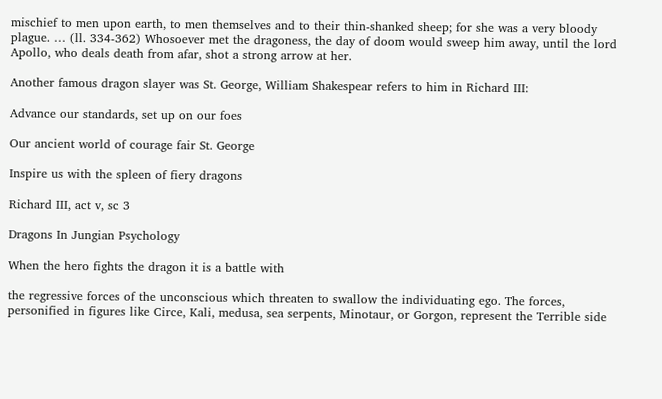mischief to men upon earth, to men themselves and to their thin-shanked sheep; for she was a very bloody plague. … (ll. 334-362) Whosoever met the dragoness, the day of doom would sweep him away, until the lord Apollo, who deals death from afar, shot a strong arrow at her.

Another famous dragon slayer was St. George, William Shakespear refers to him in Richard III:

Advance our standards, set up on our foes

Our ancient world of courage fair St. George

Inspire us with the spleen of fiery dragons

Richard III, act v, sc 3

Dragons In Jungian Psychology

When the hero fights the dragon it is a battle with

the regressive forces of the unconscious which threaten to swallow the individuating ego. The forces, personified in figures like Circe, Kali, medusa, sea serpents, Minotaur, or Gorgon, represent the Terrible side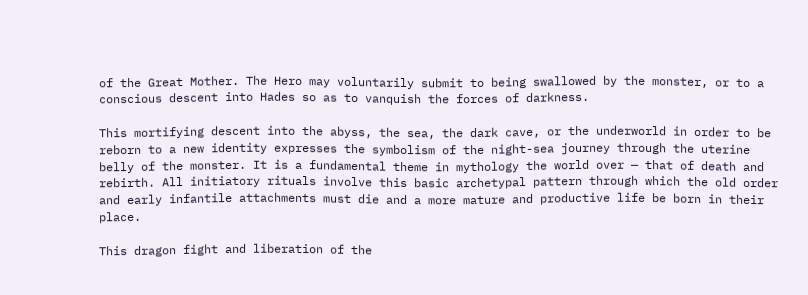of the Great Mother. The Hero may voluntarily submit to being swallowed by the monster, or to a conscious descent into Hades so as to vanquish the forces of darkness.

This mortifying descent into the abyss, the sea, the dark cave, or the underworld in order to be reborn to a new identity expresses the symbolism of the night-sea journey through the uterine belly of the monster. It is a fundamental theme in mythology the world over — that of death and rebirth. All initiatory rituals involve this basic archetypal pattern through which the old order and early infantile attachments must die and a more mature and productive life be born in their place.

This dragon fight and liberation of the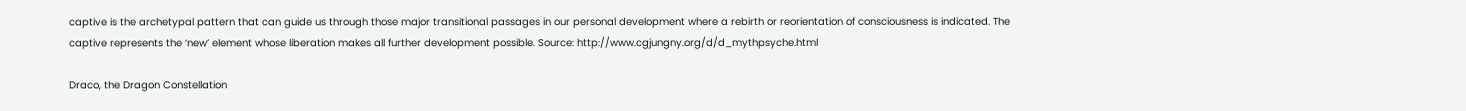captive is the archetypal pattern that can guide us through those major transitional passages in our personal development where a rebirth or reorientation of consciousness is indicated. The captive represents the ‘new’ element whose liberation makes all further development possible. Source: http://www.cgjungny.org/d/d_mythpsyche.html

Draco, the Dragon Constellation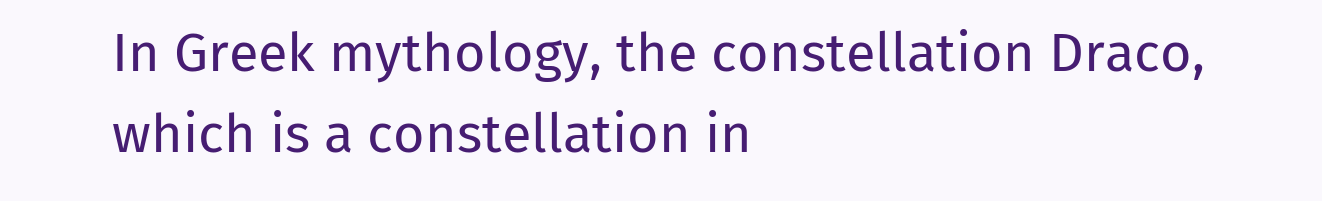In Greek mythology, the constellation Draco, which is a constellation in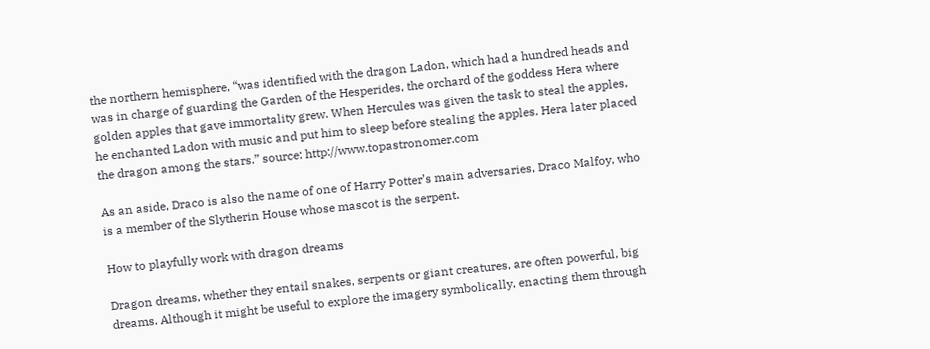the northern hemisphere, “was identified with the dragon Ladon, which had a hundred heads and was in charge of guarding the Garden of the Hesperides, the orchard of the goddess Hera where golden apples that gave immortality grew. When Hercules was given the task to steal the apples, he enchanted Ladon with music and put him to sleep before stealing the apples. Hera later placed the dragon among the stars.” source: http://www.topastronomer.com

As an aside, Draco is also the name of one of Harry Potter’s main adversaries, Draco Malfoy, who is a member of the Slytherin House whose mascot is the serpent.

How to playfully work with dragon dreams

Dragon dreams, whether they entail snakes, serpents or giant creatures, are often powerful, big dreams. Although it might be useful to explore the imagery symbolically, enacting them through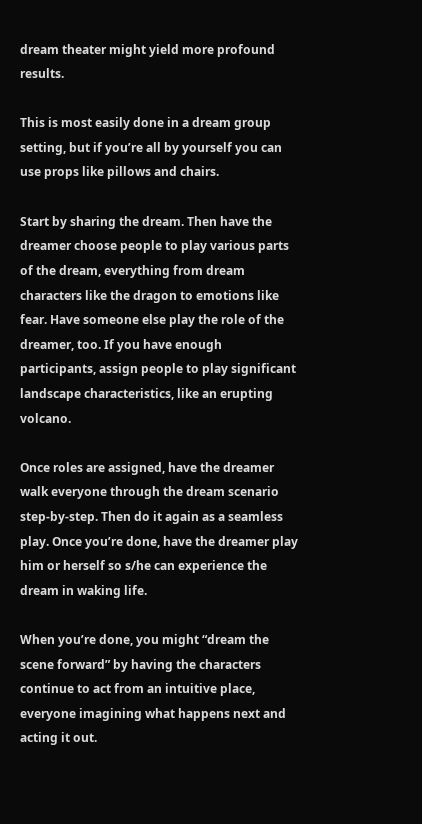dream theater might yield more profound results.

This is most easily done in a dream group setting, but if you’re all by yourself you can use props like pillows and chairs.

Start by sharing the dream. Then have the dreamer choose people to play various parts of the dream, everything from dream characters like the dragon to emotions like fear. Have someone else play the role of the dreamer, too. If you have enough participants, assign people to play significant landscape characteristics, like an erupting volcano.

Once roles are assigned, have the dreamer walk everyone through the dream scenario step-by-step. Then do it again as a seamless play. Once you’re done, have the dreamer play him or herself so s/he can experience the dream in waking life.

When you’re done, you might “dream the scene forward” by having the characters continue to act from an intuitive place, everyone imagining what happens next and acting it out.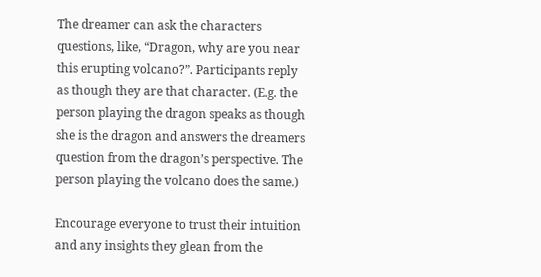The dreamer can ask the characters questions, like, “Dragon, why are you near this erupting volcano?”. Participants reply as though they are that character. (E.g. the person playing the dragon speaks as though she is the dragon and answers the dreamers question from the dragon’s perspective. The person playing the volcano does the same.)

Encourage everyone to trust their intuition and any insights they glean from the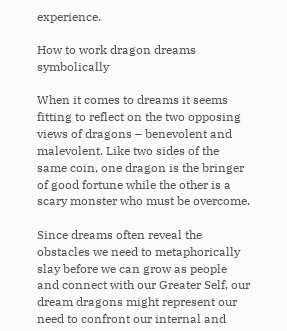experience.

How to work dragon dreams symbolically

When it comes to dreams it seems fitting to reflect on the two opposing views of dragons – benevolent and malevolent. Like two sides of the same coin, one dragon is the bringer of good fortune while the other is a scary monster who must be overcome.

Since dreams often reveal the obstacles we need to metaphorically slay before we can grow as people and connect with our Greater Self, our dream dragons might represent our need to confront our internal and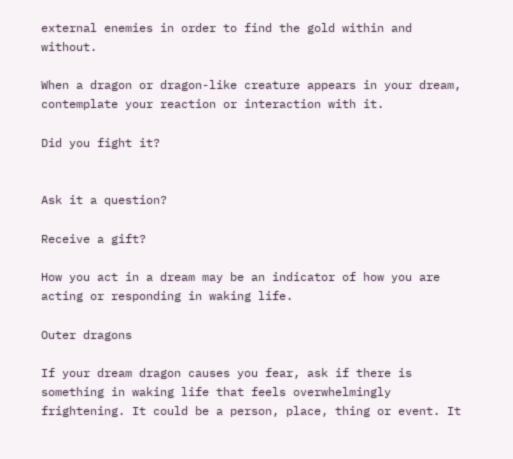external enemies in order to find the gold within and without.

When a dragon or dragon-like creature appears in your dream, contemplate your reaction or interaction with it.

Did you fight it?


Ask it a question?

Receive a gift?

How you act in a dream may be an indicator of how you are acting or responding in waking life.

Outer dragons

If your dream dragon causes you fear, ask if there is something in waking life that feels overwhelmingly frightening. It could be a person, place, thing or event. It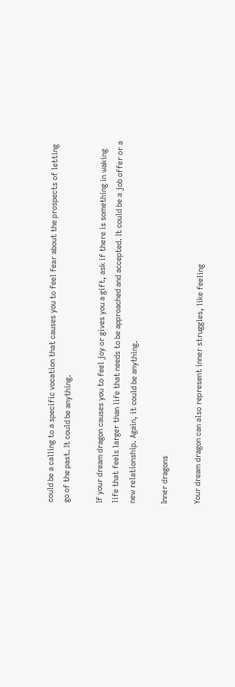could be a calling to a specific vocation that causes you to feel fear about the prospects of letting go of the past. It could be anything.

If your dream dragon causes you to feel joy or gives you a gift, ask if there is something in waking life that feels larger than life that needs to be approached and accepted. It could be a job offer or a new relationship. Again, it could be anything.

Inner dragons

Your dream dragon can also represent inner struggles, like feeling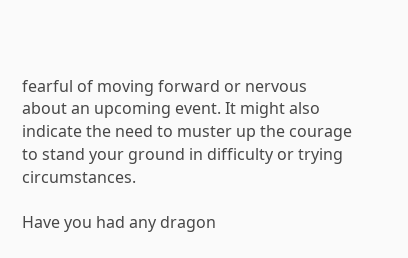fearful of moving forward or nervous about an upcoming event. It might also indicate the need to muster up the courage to stand your ground in difficulty or trying circumstances.

Have you had any dragon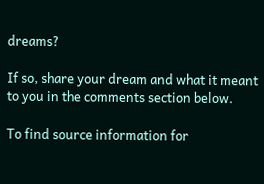dreams?

If so, share your dream and what it meant to you in the comments section below.

To find source information for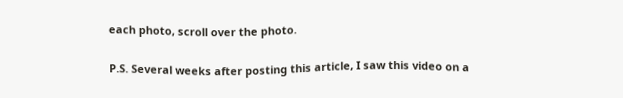each photo, scroll over the photo.

P.S. Several weeks after posting this article, I saw this video on a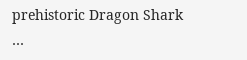prehistoric Dragon Shark …